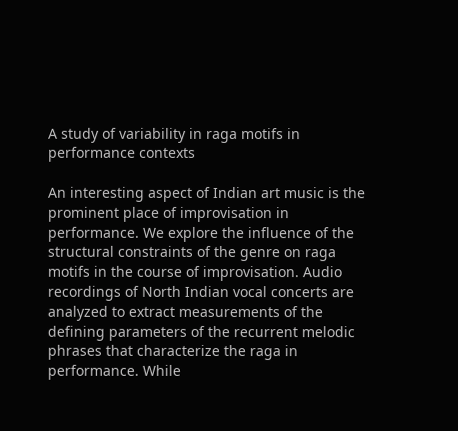A study of variability in raga motifs in performance contexts

An interesting aspect of Indian art music is the prominent place of improvisation in performance. We explore the influence of the structural constraints of the genre on raga motifs in the course of improvisation. Audio recordings of North Indian vocal concerts are analyzed to extract measurements of the defining parameters of the recurrent melodic phrases that characterize the raga in performance. While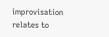improvisation relates to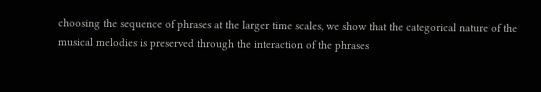choosing the sequence of phrases at the larger time scales, we show that the categorical nature of the musical melodies is preserved through the interaction of the phrases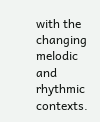with the changing melodic and rhythmic contexts.